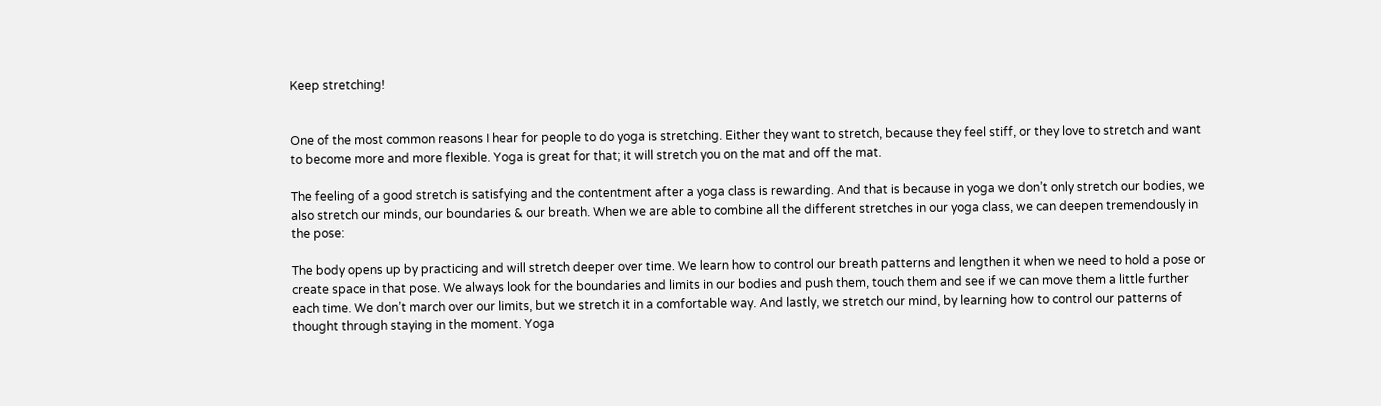Keep stretching!


One of the most common reasons I hear for people to do yoga is stretching. Either they want to stretch, because they feel stiff, or they love to stretch and want to become more and more flexible. Yoga is great for that; it will stretch you on the mat and off the mat.

The feeling of a good stretch is satisfying and the contentment after a yoga class is rewarding. And that is because in yoga we don’t only stretch our bodies, we also stretch our minds, our boundaries & our breath. When we are able to combine all the different stretches in our yoga class, we can deepen tremendously in the pose:

The body opens up by practicing and will stretch deeper over time. We learn how to control our breath patterns and lengthen it when we need to hold a pose or create space in that pose. We always look for the boundaries and limits in our bodies and push them, touch them and see if we can move them a little further each time. We don’t march over our limits, but we stretch it in a comfortable way. And lastly, we stretch our mind, by learning how to control our patterns of thought through staying in the moment. Yoga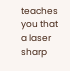teaches you that a laser sharp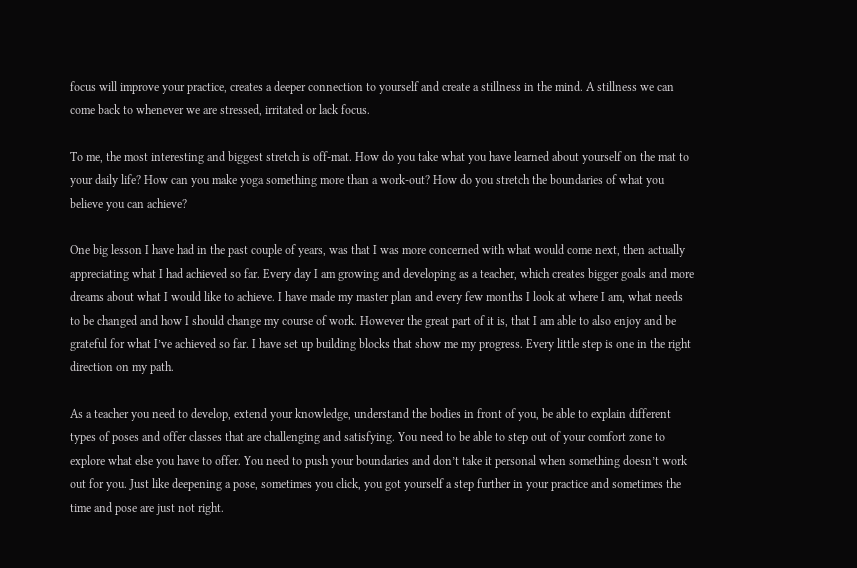focus will improve your practice, creates a deeper connection to yourself and create a stillness in the mind. A stillness we can come back to whenever we are stressed, irritated or lack focus.

To me, the most interesting and biggest stretch is off-mat. How do you take what you have learned about yourself on the mat to your daily life? How can you make yoga something more than a work-out? How do you stretch the boundaries of what you believe you can achieve?

One big lesson I have had in the past couple of years, was that I was more concerned with what would come next, then actually appreciating what I had achieved so far. Every day I am growing and developing as a teacher, which creates bigger goals and more dreams about what I would like to achieve. I have made my master plan and every few months I look at where I am, what needs to be changed and how I should change my course of work. However the great part of it is, that I am able to also enjoy and be grateful for what I’ve achieved so far. I have set up building blocks that show me my progress. Every little step is one in the right direction on my path.

As a teacher you need to develop, extend your knowledge, understand the bodies in front of you, be able to explain different types of poses and offer classes that are challenging and satisfying. You need to be able to step out of your comfort zone to explore what else you have to offer. You need to push your boundaries and don’t take it personal when something doesn’t work out for you. Just like deepening a pose, sometimes you click, you got yourself a step further in your practice and sometimes the time and pose are just not right.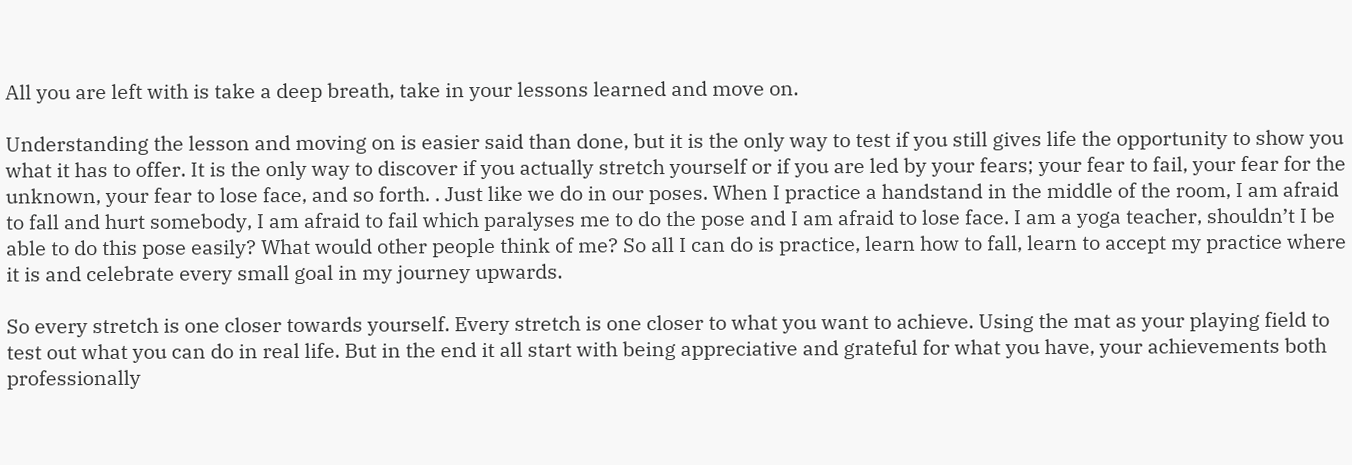All you are left with is take a deep breath, take in your lessons learned and move on.

Understanding the lesson and moving on is easier said than done, but it is the only way to test if you still gives life the opportunity to show you what it has to offer. It is the only way to discover if you actually stretch yourself or if you are led by your fears; your fear to fail, your fear for the unknown, your fear to lose face, and so forth. . Just like we do in our poses. When I practice a handstand in the middle of the room, I am afraid to fall and hurt somebody, I am afraid to fail which paralyses me to do the pose and I am afraid to lose face. I am a yoga teacher, shouldn’t I be able to do this pose easily? What would other people think of me? So all I can do is practice, learn how to fall, learn to accept my practice where it is and celebrate every small goal in my journey upwards.

So every stretch is one closer towards yourself. Every stretch is one closer to what you want to achieve. Using the mat as your playing field to test out what you can do in real life. But in the end it all start with being appreciative and grateful for what you have, your achievements both professionally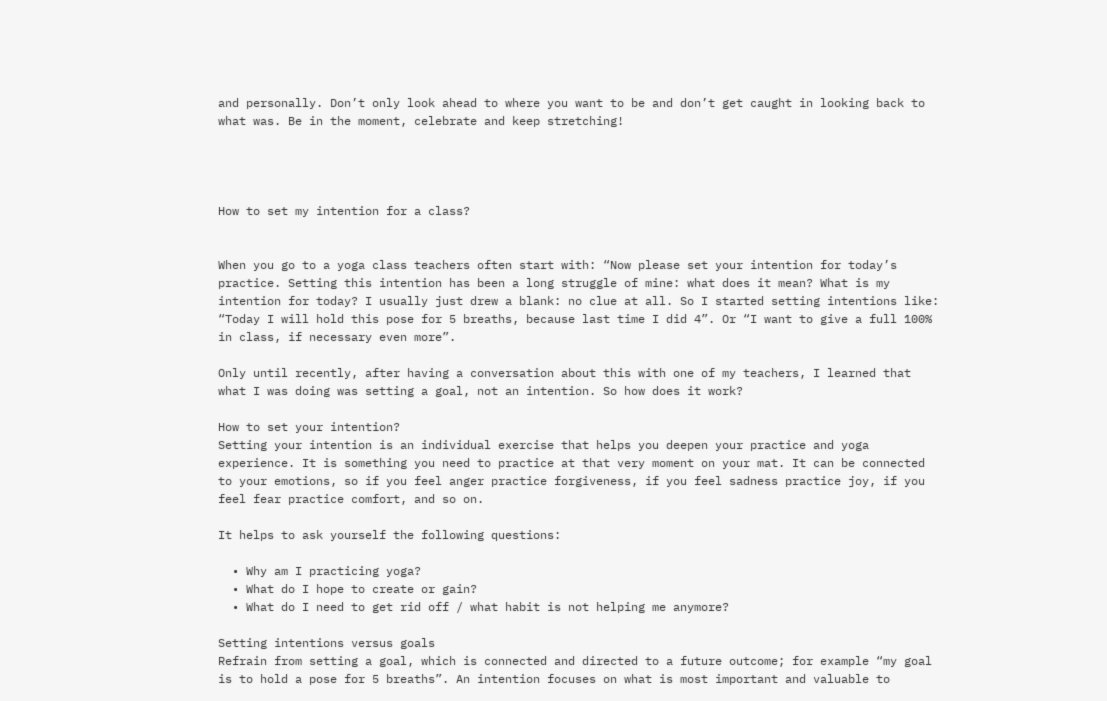and personally. Don’t only look ahead to where you want to be and don’t get caught in looking back to what was. Be in the moment, celebrate and keep stretching!




How to set my intention for a class?


When you go to a yoga class teachers often start with: “Now please set your intention for today’s practice. Setting this intention has been a long struggle of mine: what does it mean? What is my intention for today? I usually just drew a blank: no clue at all. So I started setting intentions like: “Today I will hold this pose for 5 breaths, because last time I did 4”. Or “I want to give a full 100% in class, if necessary even more”.

Only until recently, after having a conversation about this with one of my teachers, I learned that what I was doing was setting a goal, not an intention. So how does it work?

How to set your intention?
Setting your intention is an individual exercise that helps you deepen your practice and yoga experience. It is something you need to practice at that very moment on your mat. It can be connected to your emotions, so if you feel anger practice forgiveness, if you feel sadness practice joy, if you feel fear practice comfort, and so on.

It helps to ask yourself the following questions:

  • Why am I practicing yoga?
  • What do I hope to create or gain?
  • What do I need to get rid off / what habit is not helping me anymore?

Setting intentions versus goals
Refrain from setting a goal, which is connected and directed to a future outcome; for example “my goal is to hold a pose for 5 breaths”. An intention focuses on what is most important and valuable to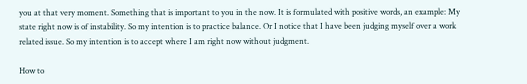you at that very moment. Something that is important to you in the now. It is formulated with positive words, an example: My state right now is of instability. So my intention is to practice balance. Or I notice that I have been judging myself over a work related issue. So my intention is to accept where I am right now without judgment.

How to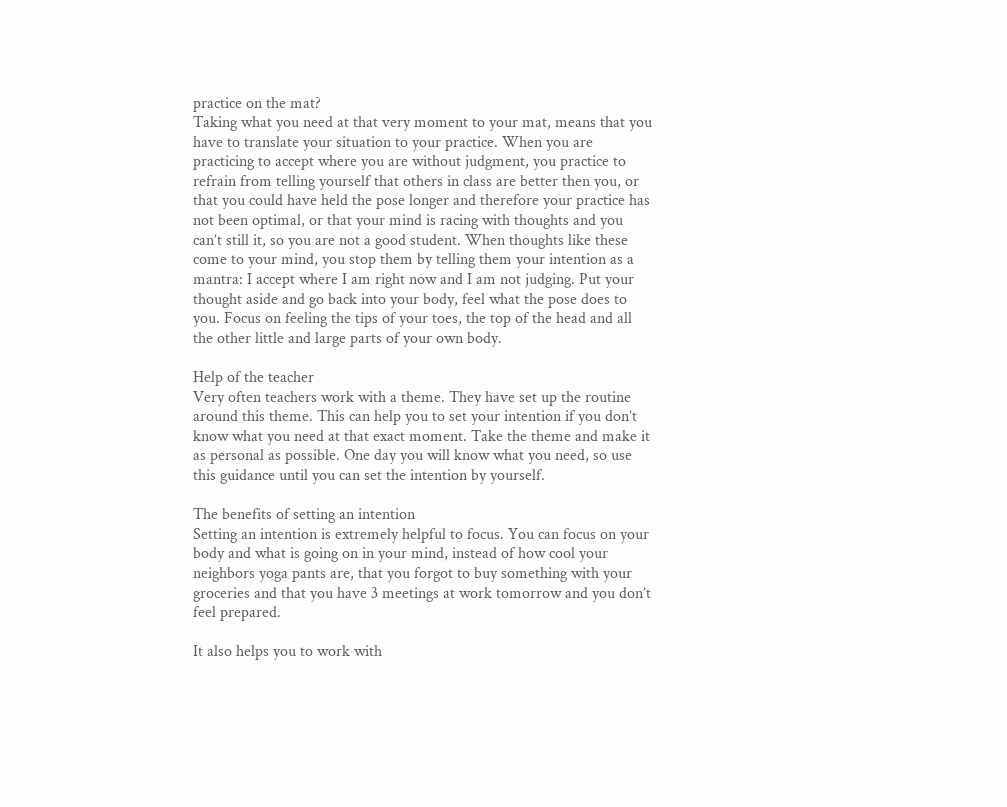practice on the mat?
Taking what you need at that very moment to your mat, means that you have to translate your situation to your practice. When you are practicing to accept where you are without judgment, you practice to refrain from telling yourself that others in class are better then you, or that you could have held the pose longer and therefore your practice has not been optimal, or that your mind is racing with thoughts and you can’t still it, so you are not a good student. When thoughts like these come to your mind, you stop them by telling them your intention as a mantra: I accept where I am right now and I am not judging. Put your thought aside and go back into your body, feel what the pose does to you. Focus on feeling the tips of your toes, the top of the head and all the other little and large parts of your own body.

Help of the teacher
Very often teachers work with a theme. They have set up the routine around this theme. This can help you to set your intention if you don’t know what you need at that exact moment. Take the theme and make it as personal as possible. One day you will know what you need, so use this guidance until you can set the intention by yourself.

The benefits of setting an intention
Setting an intention is extremely helpful to focus. You can focus on your body and what is going on in your mind, instead of how cool your neighbors yoga pants are, that you forgot to buy something with your groceries and that you have 3 meetings at work tomorrow and you don’t feel prepared.

It also helps you to work with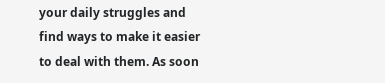your daily struggles and find ways to make it easier to deal with them. As soon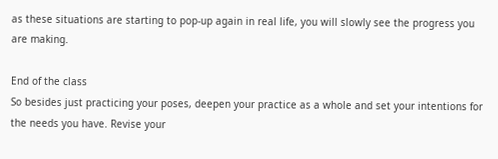as these situations are starting to pop-up again in real life, you will slowly see the progress you are making.

End of the class
So besides just practicing your poses, deepen your practice as a whole and set your intentions for the needs you have. Revise your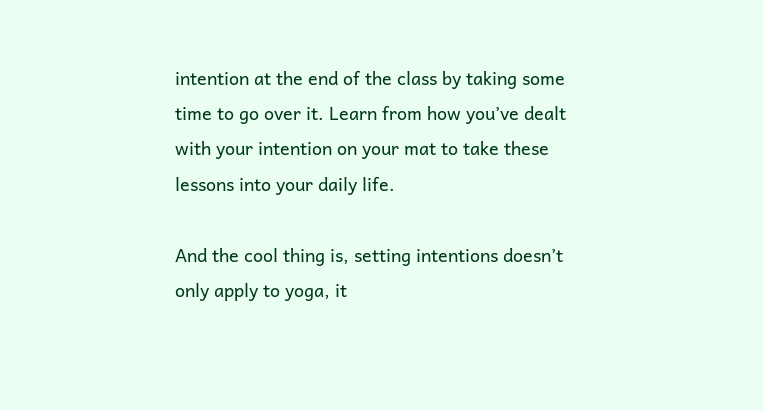intention at the end of the class by taking some time to go over it. Learn from how you’ve dealt with your intention on your mat to take these lessons into your daily life.

And the cool thing is, setting intentions doesn’t only apply to yoga, it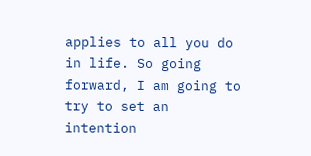applies to all you do in life. So going forward, I am going to try to set an intention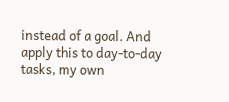instead of a goal. And apply this to day-to-day tasks, my own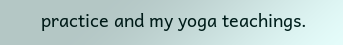practice and my yoga teachings.